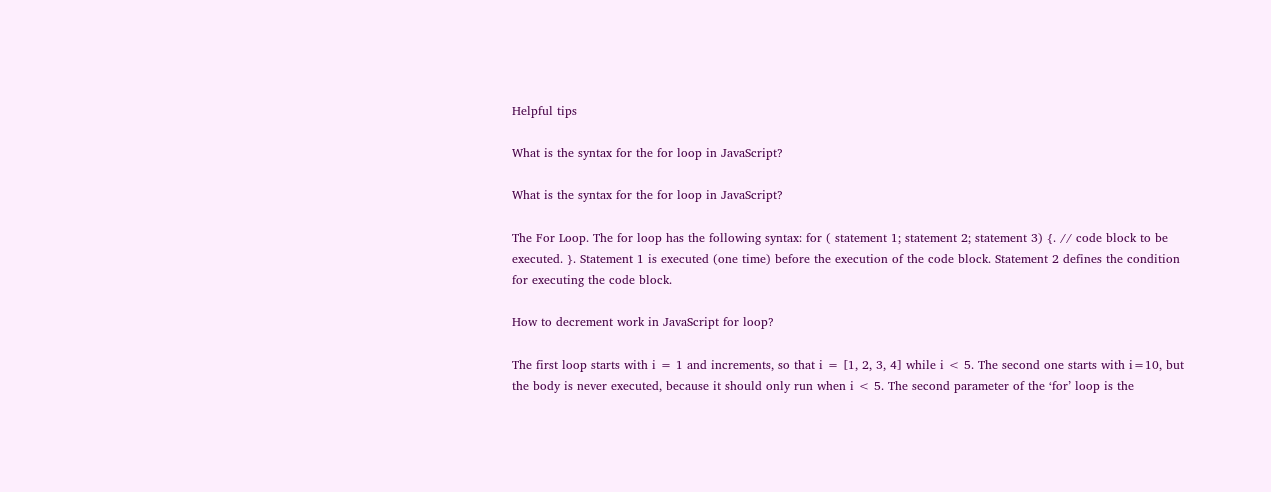Helpful tips

What is the syntax for the for loop in JavaScript?

What is the syntax for the for loop in JavaScript?

The For Loop. The for loop has the following syntax: for ( statement 1; statement 2; statement 3) {. // code block to be executed. }. Statement 1 is executed (one time) before the execution of the code block. Statement 2 defines the condition for executing the code block.

How to decrement work in JavaScript for loop?

The first loop starts with i = 1 and increments, so that i = [1, 2, 3, 4] while i < 5. The second one starts with i=10, but the body is never executed, because it should only run when i < 5. The second parameter of the ‘for’ loop is the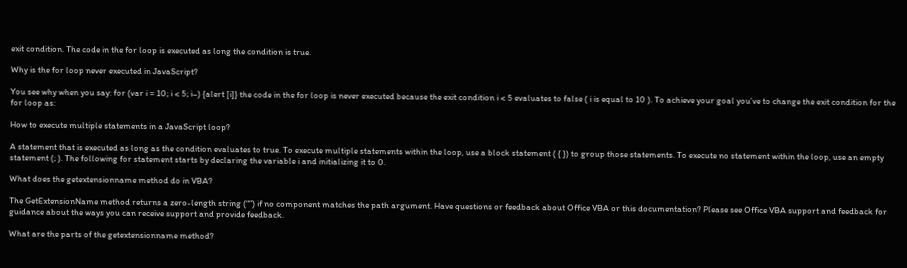exit condition. The code in the for loop is executed as long the condition is true.

Why is the for loop never executed in JavaScript?

You see why when you say: for (var i = 10; i < 5; i–) {alert [i]} the code in the for loop is never executed because the exit condition i < 5 evaluates to false ( i is equal to 10 ). To achieve your goal you’ve to change the exit condition for the for loop as:

How to execute multiple statements in a JavaScript loop?

A statement that is executed as long as the condition evaluates to true. To execute multiple statements within the loop, use a block statement ( { }) to group those statements. To execute no statement within the loop, use an empty statement (; ). The following for statement starts by declaring the variable i and initializing it to 0.

What does the getextensionname method do in VBA?

The GetExtensionName method returns a zero-length string (“”) if no component matches the path argument. Have questions or feedback about Office VBA or this documentation? Please see Office VBA support and feedback for guidance about the ways you can receive support and provide feedback.

What are the parts of the getextensionname method?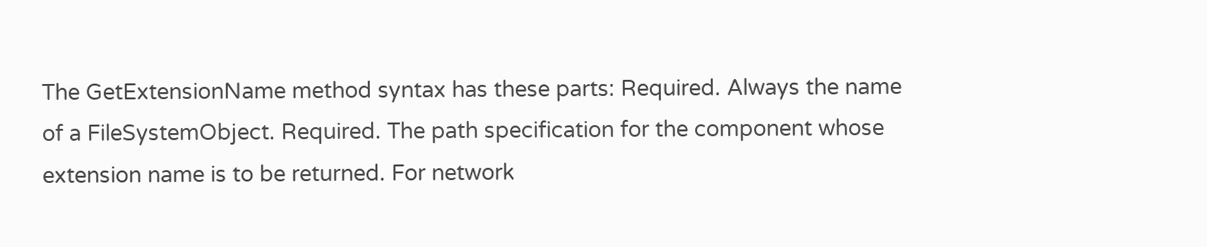The GetExtensionName method syntax has these parts: Required. Always the name of a FileSystemObject. Required. The path specification for the component whose extension name is to be returned. For network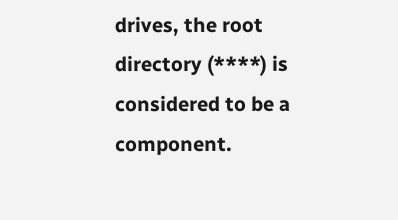drives, the root directory (****) is considered to be a component.